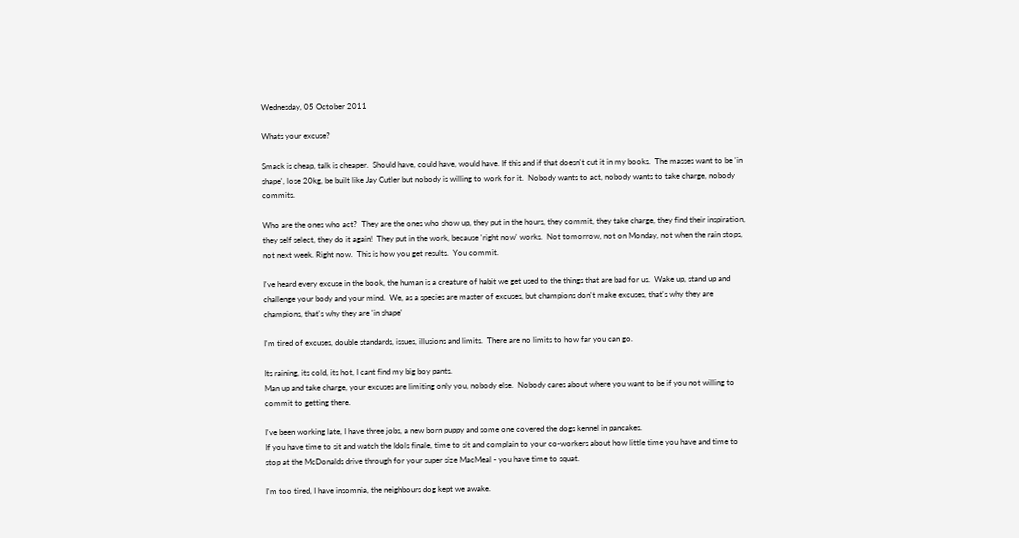Wednesday, 05 October 2011

Whats your excuse?

Smack is cheap, talk is cheaper.  Should have, could have, would have. If this and if that doesn't cut it in my books.  The masses want to be 'in shape', lose 20kg, be built like Jay Cutler but nobody is willing to work for it.  Nobody wants to act, nobody wants to take charge, nobody commits.

Who are the ones who act?  They are the ones who show up, they put in the hours, they commit, they take charge, they find their inspiration, they self select, they do it again!  They put in the work, because 'right now' works.  Not tomorrow, not on Monday, not when the rain stops, not next week. Right now.  This is how you get results.  You commit.

I've heard every excuse in the book, the human is a creature of habit we get used to the things that are bad for us.  Wake up, stand up and challenge your body and your mind.  We, as a species are master of excuses, but champions don't make excuses, that's why they are champions, that's why they are 'in shape'

I'm tired of excuses, double standards, issues, illusions and limits.  There are no limits to how far you can go.

Its raining, its cold, its hot, I cant find my big boy pants.
Man up and take charge, your excuses are limiting only you, nobody else.  Nobody cares about where you want to be if you not willing to commit to getting there.

I've been working late, I have three jobs, a new born puppy and some one covered the dogs kennel in pancakes.
If you have time to sit and watch the Idols finale, time to sit and complain to your co-workers about how little time you have and time to stop at the McDonalds drive through for your super size MacMeal - you have time to squat.

I'm too tired, I have insomnia, the neighbours dog kept we awake.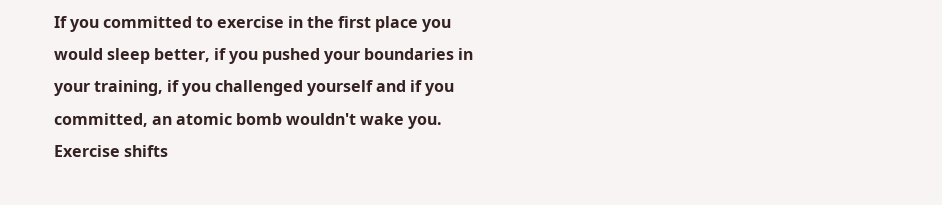If you committed to exercise in the first place you would sleep better, if you pushed your boundaries in your training, if you challenged yourself and if you committed, an atomic bomb wouldn't wake you.  Exercise shifts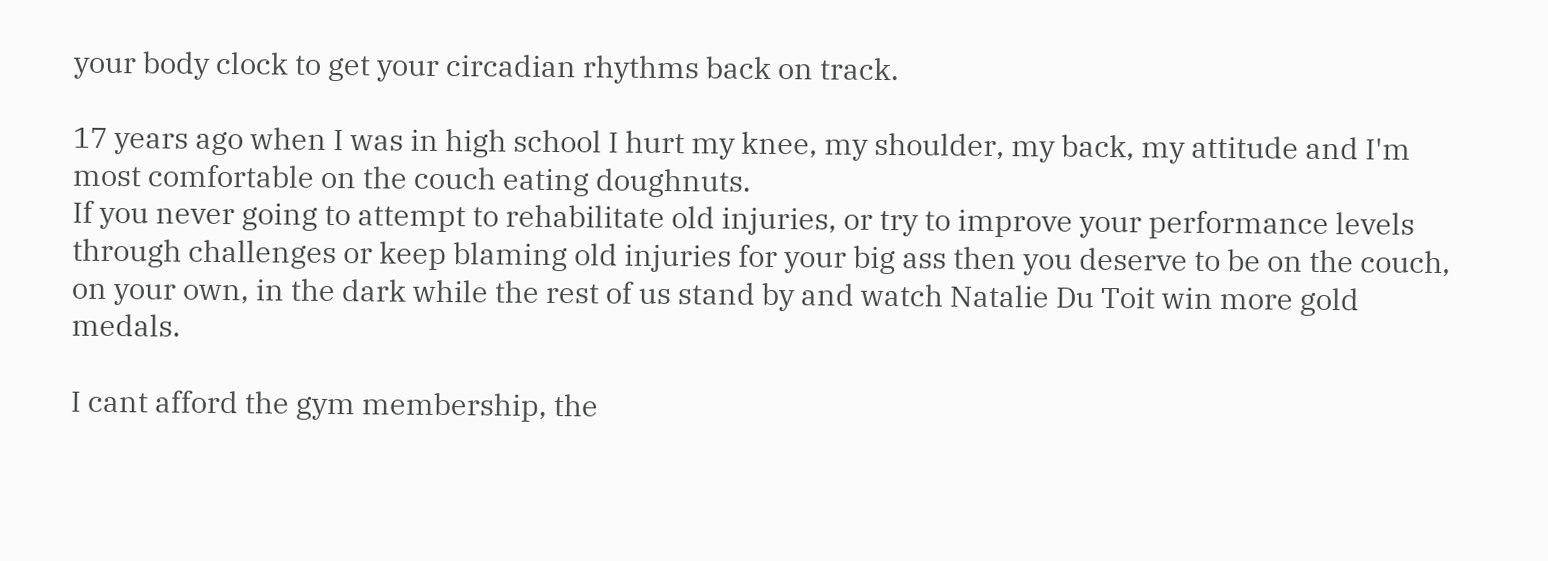your body clock to get your circadian rhythms back on track.

17 years ago when I was in high school I hurt my knee, my shoulder, my back, my attitude and I'm most comfortable on the couch eating doughnuts.
If you never going to attempt to rehabilitate old injuries, or try to improve your performance levels through challenges or keep blaming old injuries for your big ass then you deserve to be on the couch, on your own, in the dark while the rest of us stand by and watch Natalie Du Toit win more gold medals.

I cant afford the gym membership, the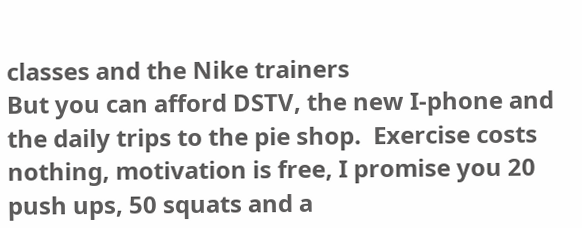classes and the Nike trainers
But you can afford DSTV, the new I-phone and the daily trips to the pie shop.  Exercise costs nothing, motivation is free, I promise you 20 push ups, 50 squats and a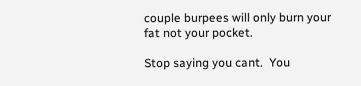couple burpees will only burn your fat not your pocket.

Stop saying you cant.  You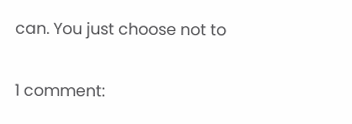can. You just choose not to

1 comment: